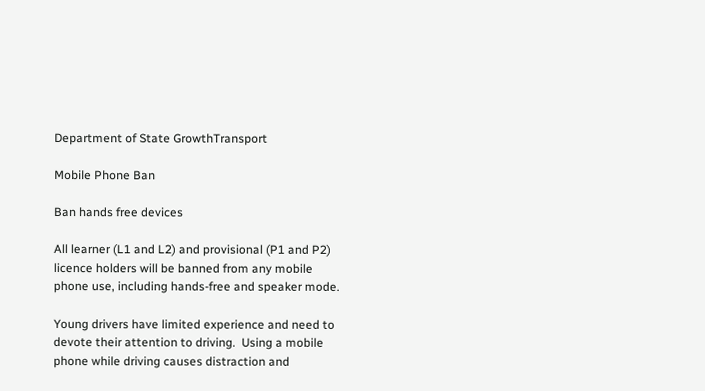Department of State GrowthTransport

Mobile Phone Ban

Ban hands free devices

All learner (L1 and L2) and provisional (P1 and P2) licence holders will be banned from any mobile phone use, including hands-free and speaker mode.

Young drivers have limited experience and need to devote their attention to driving.  Using a mobile phone while driving causes distraction and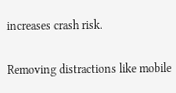increases crash risk.

Removing distractions like mobile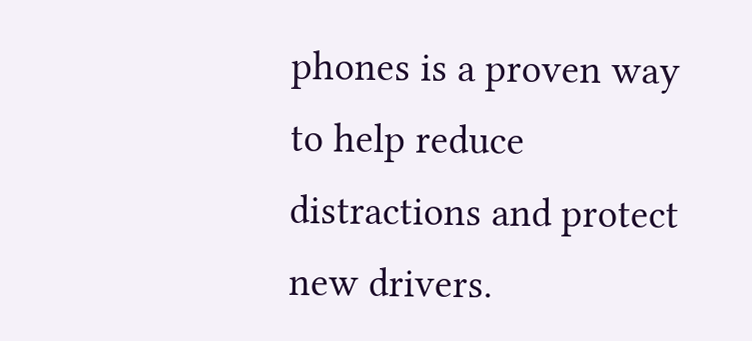phones is a proven way to help reduce distractions and protect new drivers.